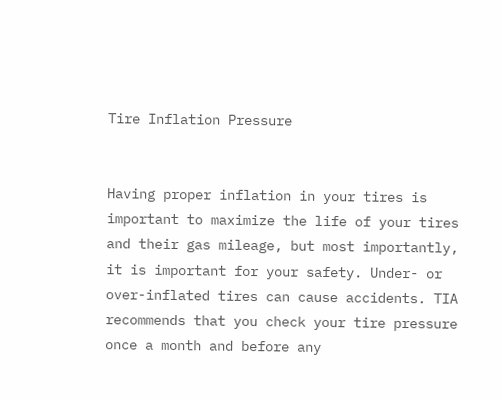Tire Inflation Pressure


Having proper inflation in your tires is important to maximize the life of your tires and their gas mileage, but most importantly, it is important for your safety. Under- or over-inflated tires can cause accidents. TIA recommends that you check your tire pressure once a month and before any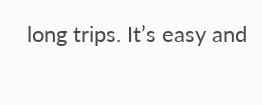long trips. It’s easy and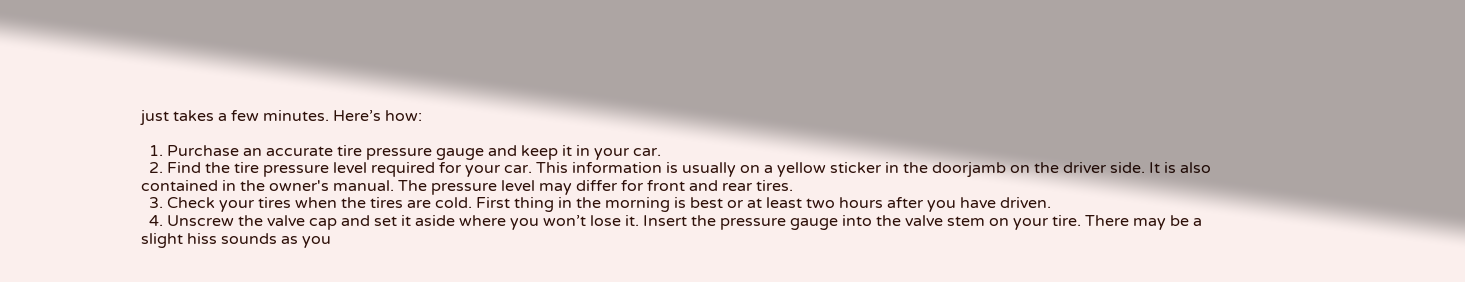just takes a few minutes. Here’s how:

  1. Purchase an accurate tire pressure gauge and keep it in your car.
  2. Find the tire pressure level required for your car. This information is usually on a yellow sticker in the doorjamb on the driver side. It is also contained in the owner's manual. The pressure level may differ for front and rear tires.
  3. Check your tires when the tires are cold. First thing in the morning is best or at least two hours after you have driven.
  4. Unscrew the valve cap and set it aside where you won’t lose it. Insert the pressure gauge into the valve stem on your tire. There may be a slight hiss sounds as you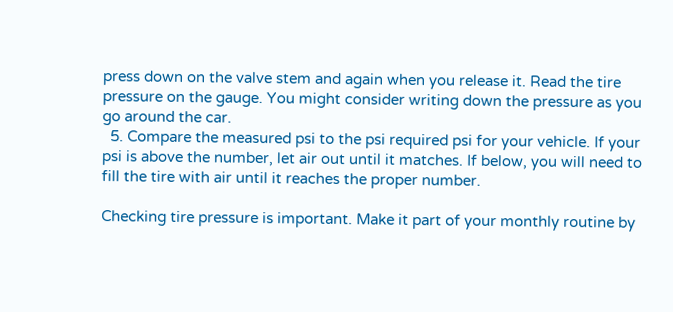press down on the valve stem and again when you release it. Read the tire pressure on the gauge. You might consider writing down the pressure as you go around the car.
  5. Compare the measured psi to the psi required psi for your vehicle. If your psi is above the number, let air out until it matches. If below, you will need to fill the tire with air until it reaches the proper number.

Checking tire pressure is important. Make it part of your monthly routine by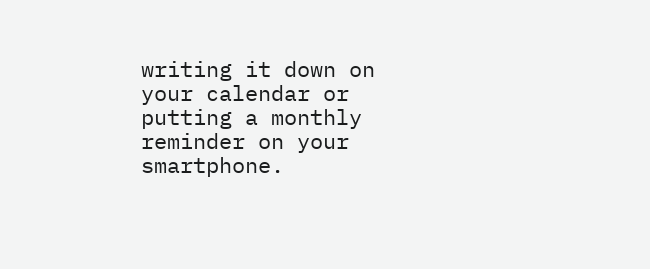writing it down on your calendar or putting a monthly reminder on your smartphone.